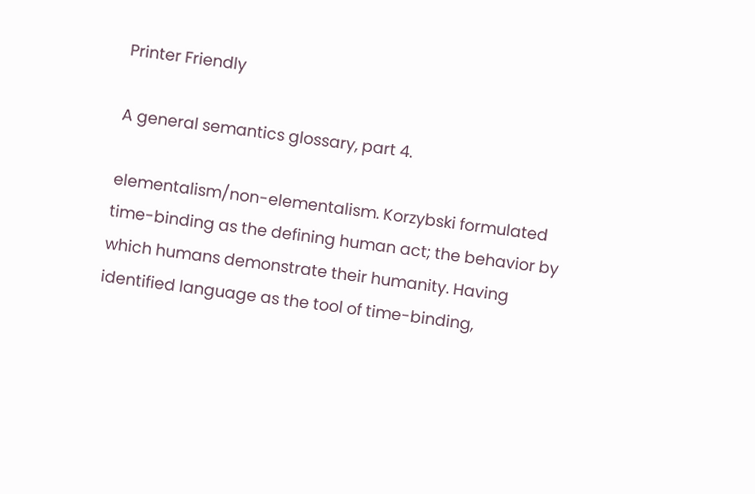Printer Friendly

A general semantics glossary, part 4.

elementalism/non-elementalism. Korzybski formulated time-binding as the defining human act; the behavior by which humans demonstrate their humanity. Having identified language as the tool of time-binding,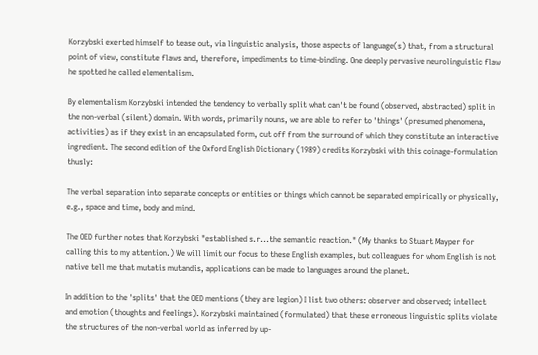Korzybski exerted himself to tease out, via linguistic analysis, those aspects of language(s) that, from a structural point of view, constitute flaws and, therefore, impediments to time-binding. One deeply pervasive neurolinguistic flaw he spotted he called elementalism.

By elementalism Korzybski intended the tendency to verbally split what can't be found (observed, abstracted) split in the non-verbal (silent) domain. With words, primarily nouns, we are able to refer to 'things' (presumed phenomena, activities) as if they exist in an encapsulated form, cut off from the surround of which they constitute an interactive ingredient. The second edition of the Oxford English Dictionary (1989) credits Korzybski with this coinage-formulation thusly:

The verbal separation into separate concepts or entities or things which cannot be separated empirically or physically, e.g., space and time, body and mind.

The OED further notes that Korzybski "established s.r...the semantic reaction." (My thanks to Stuart Mayper for calling this to my attention.) We will limit our focus to these English examples, but colleagues for whom English is not native tell me that mutatis mutandis, applications can be made to languages around the planet.

In addition to the 'splits' that the OED mentions (they are legion) I list two others: observer and observed; intellect and emotion (thoughts and feelings). Korzybski maintained (formulated) that these erroneous linguistic splits violate the structures of the non-verbal world as inferred by up-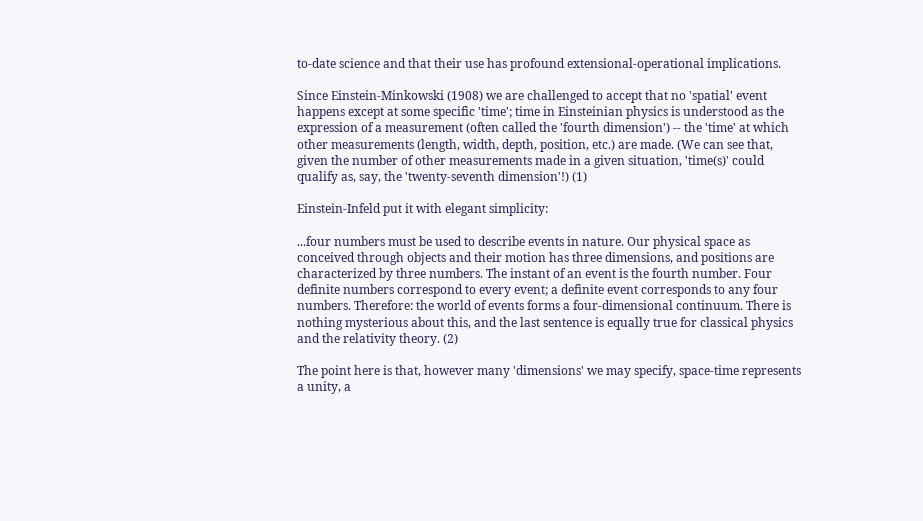to-date science and that their use has profound extensional-operational implications.

Since Einstein-Minkowski (1908) we are challenged to accept that no 'spatial' event happens except at some specific 'time'; time in Einsteinian physics is understood as the expression of a measurement (often called the 'fourth dimension') -- the 'time' at which other measurements (length, width, depth, position, etc.) are made. (We can see that, given the number of other measurements made in a given situation, 'time(s)' could qualify as, say, the 'twenty-seventh dimension'!) (1)

Einstein-Infeld put it with elegant simplicity:

...four numbers must be used to describe events in nature. Our physical space as conceived through objects and their motion has three dimensions, and positions are characterized by three numbers. The instant of an event is the fourth number. Four definite numbers correspond to every event; a definite event corresponds to any four numbers. Therefore: the world of events forms a four-dimensional continuum. There is nothing mysterious about this, and the last sentence is equally true for classical physics and the relativity theory. (2)

The point here is that, however many 'dimensions' we may specify, space-time represents a unity, a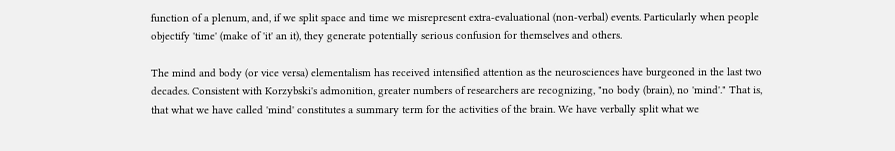function of a plenum, and, if we split space and time we misrepresent extra-evaluational (non-verbal) events. Particularly when people objectify 'time' (make of 'it' an it), they generate potentially serious confusion for themselves and others.

The mind and body (or vice versa) elementalism has received intensified attention as the neurosciences have burgeoned in the last two decades. Consistent with Korzybski's admonition, greater numbers of researchers are recognizing, "no body (brain), no 'mind'." That is, that what we have called 'mind' constitutes a summary term for the activities of the brain. We have verbally split what we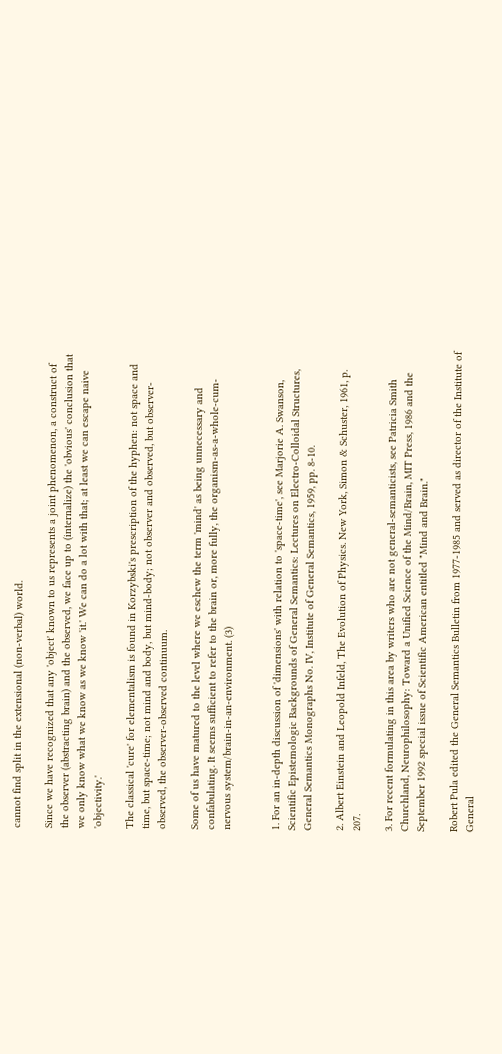cannot find split in the extensional (non-verbal) world.

Since we have recognized that any 'object' known to us represents a joint phenomenon, a construct of the observer (abstracting brain) and the observed, we face up to (internalize) the 'obvious' conclusion that we only know what we know as we know 'it.' We can do a lot with that; at least we can escape naive 'objectivity.'

The classical 'cure' for elementalism is found in Korzybski's prescription of the hyphen: not space and time, but space-time; not mind and body, but mind-body; not observer and observed, but observer-observed, the observer-observed continuum.

Some of us have matured to the level where we eschew the term 'mind' as being unnecessary and confabulating. It seems sufficient to refer to the brain or, more fully, the organism-as-a-whole-cum-nervous system/brain-in-an-environment. (3)


1. For an in-depth discussion of 'dimensions' with relation to 'space-time', see Marjorie A. Swanson, Scientific Epistemologic Backgrounds of General Semantics: Lectures on Electro-Colloidal Structures, General Semantics Monographs No. IV, Institute of General Semantics, 1959, pp. 8-10.

2. Albert Einstein and Leopold Infeld, The Evolution of Physics. New York, Simon & Schuster, 1961, p. 207.

3. For recent formulating in this area by writers who are not general-semanticists, see Patricia Smith Churchland, Neurophilosophy: Toward a Unified Science of the Mind/Brain, MIT Press, 1986 and the September 1992 special issue of Scientific American entitled "Mind and Brain."

Robert Pula edited the General Semantics Bulletin from 1977-1985 and served as director of the Institute of General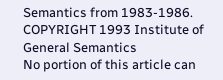Semantics from 1983-1986.
COPYRIGHT 1993 Institute of General Semantics
No portion of this article can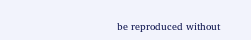be reproduced without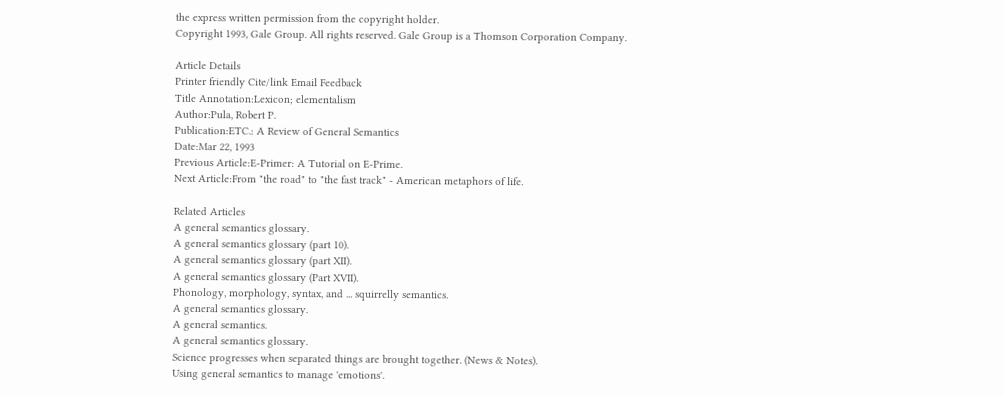the express written permission from the copyright holder.
Copyright 1993, Gale Group. All rights reserved. Gale Group is a Thomson Corporation Company.

Article Details
Printer friendly Cite/link Email Feedback
Title Annotation:Lexicon; elementalism
Author:Pula, Robert P.
Publication:ETC.: A Review of General Semantics
Date:Mar 22, 1993
Previous Article:E-Primer: A Tutorial on E-Prime.
Next Article:From "the road" to "the fast track" - American metaphors of life.

Related Articles
A general semantics glossary.
A general semantics glossary (part 10).
A general semantics glossary (part XII).
A general semantics glossary (Part XVII).
Phonology, morphology, syntax, and ... squirrelly semantics.
A general semantics glossary.
A general semantics.
A general semantics glossary.
Science progresses when separated things are brought together. (News & Notes).
Using general semantics to manage 'emotions'.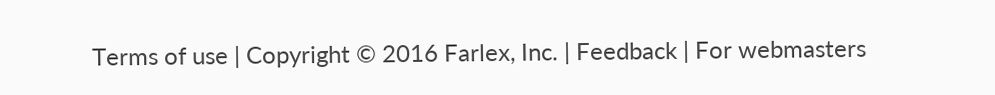Terms of use | Copyright © 2016 Farlex, Inc. | Feedback | For webmasters